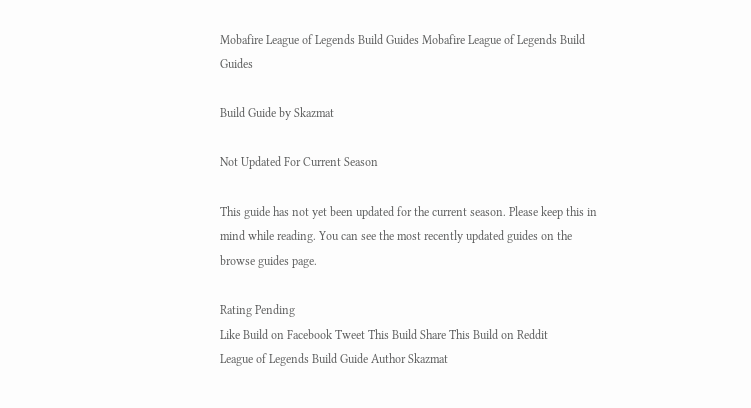Mobafire League of Legends Build Guides Mobafire League of Legends Build Guides

Build Guide by Skazmat

Not Updated For Current Season

This guide has not yet been updated for the current season. Please keep this in mind while reading. You can see the most recently updated guides on the browse guides page.

Rating Pending
Like Build on Facebook Tweet This Build Share This Build on Reddit
League of Legends Build Guide Author Skazmat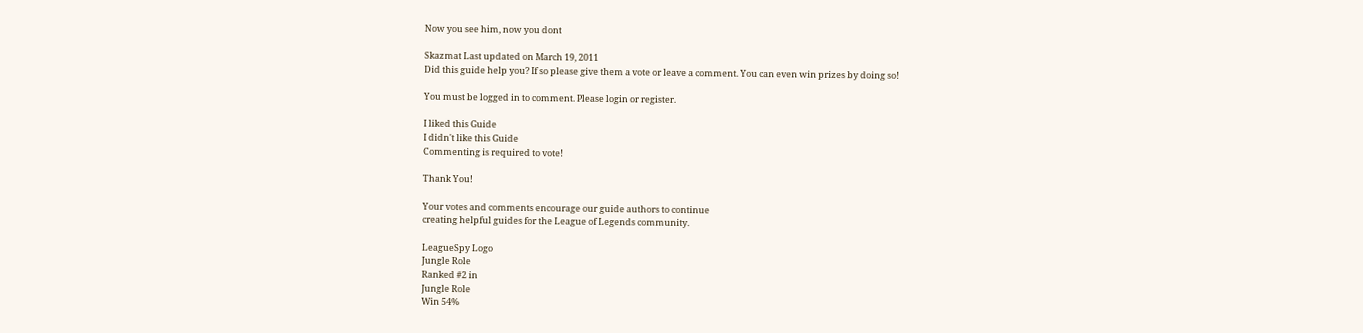Now you see him, now you dont

Skazmat Last updated on March 19, 2011
Did this guide help you? If so please give them a vote or leave a comment. You can even win prizes by doing so!

You must be logged in to comment. Please login or register.

I liked this Guide
I didn't like this Guide
Commenting is required to vote!

Thank You!

Your votes and comments encourage our guide authors to continue
creating helpful guides for the League of Legends community.

LeagueSpy Logo
Jungle Role
Ranked #2 in
Jungle Role
Win 54%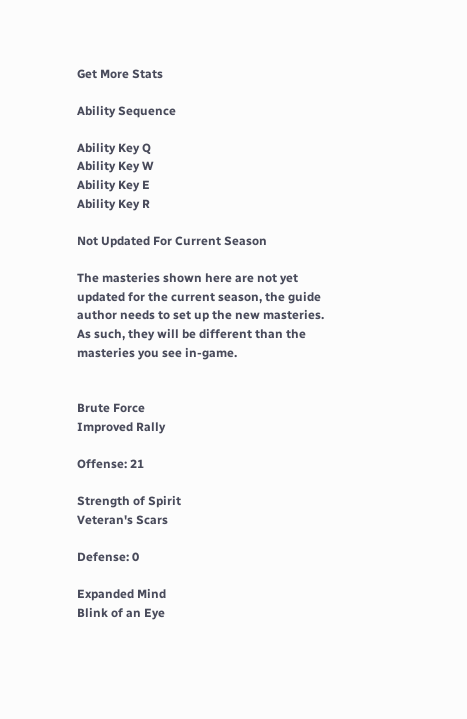Get More Stats

Ability Sequence

Ability Key Q
Ability Key W
Ability Key E
Ability Key R

Not Updated For Current Season

The masteries shown here are not yet updated for the current season, the guide author needs to set up the new masteries. As such, they will be different than the masteries you see in-game.


Brute Force
Improved Rally

Offense: 21

Strength of Spirit
Veteran's Scars

Defense: 0

Expanded Mind
Blink of an Eye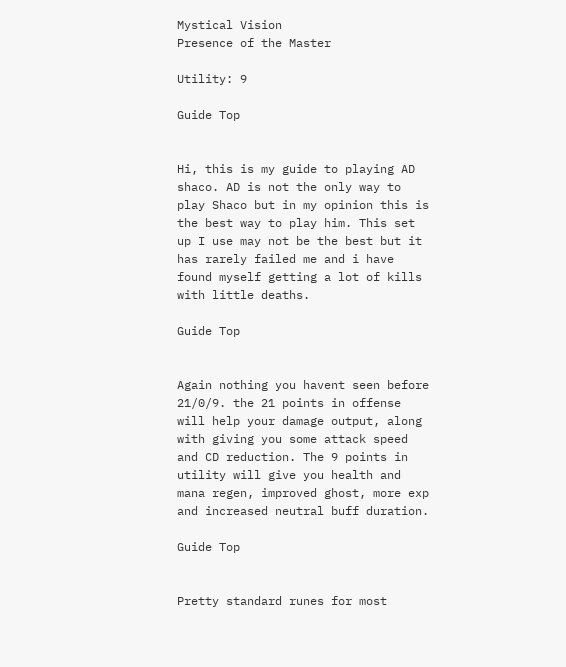Mystical Vision
Presence of the Master

Utility: 9

Guide Top


Hi, this is my guide to playing AD shaco. AD is not the only way to play Shaco but in my opinion this is the best way to play him. This set up I use may not be the best but it has rarely failed me and i have found myself getting a lot of kills with little deaths.

Guide Top


Again nothing you havent seen before 21/0/9. the 21 points in offense will help your damage output, along with giving you some attack speed and CD reduction. The 9 points in utility will give you health and mana regen, improved ghost, more exp and increased neutral buff duration.

Guide Top


Pretty standard runes for most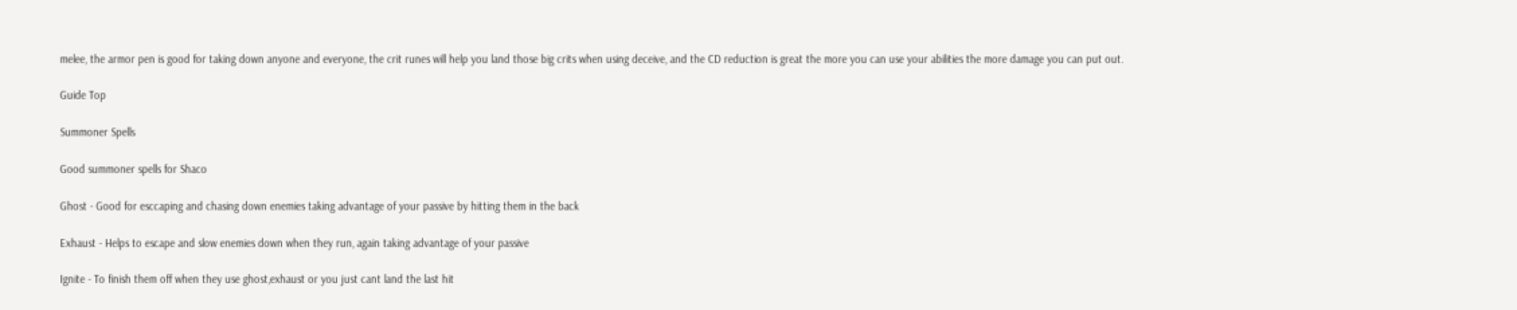melee, the armor pen is good for taking down anyone and everyone, the crit runes will help you land those big crits when using deceive, and the CD reduction is great the more you can use your abilities the more damage you can put out.

Guide Top

Summoner Spells

Good summoner spells for Shaco

Ghost - Good for esccaping and chasing down enemies taking advantage of your passive by hitting them in the back

Exhaust - Helps to escape and slow enemies down when they run, again taking advantage of your passive

Ignite - To finish them off when they use ghost,exhaust or you just cant land the last hit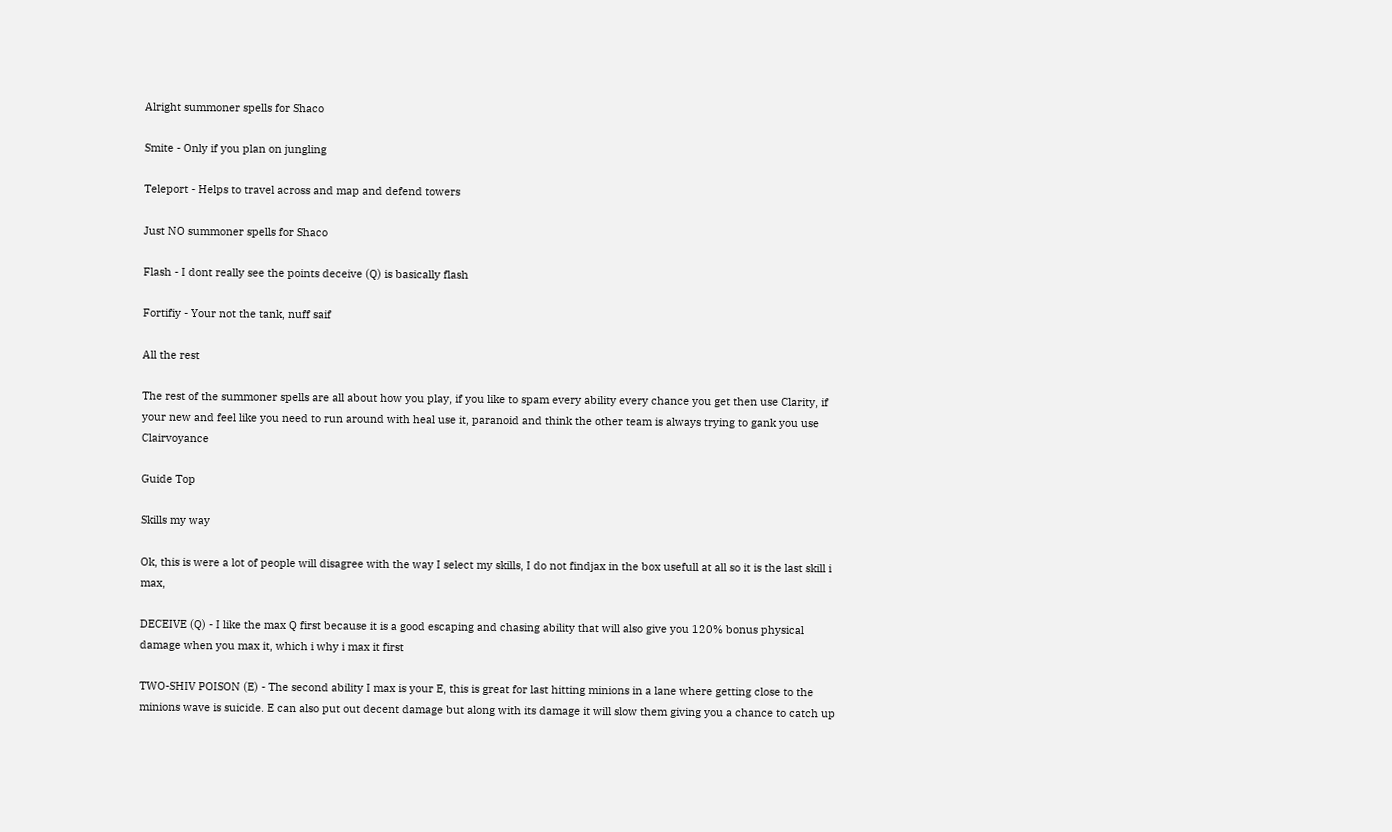Alright summoner spells for Shaco

Smite - Only if you plan on jungling

Teleport - Helps to travel across and map and defend towers

Just NO summoner spells for Shaco

Flash - I dont really see the points deceive (Q) is basically flash

Fortifiy - Your not the tank, nuff saif

All the rest

The rest of the summoner spells are all about how you play, if you like to spam every ability every chance you get then use Clarity, if your new and feel like you need to run around with heal use it, paranoid and think the other team is always trying to gank you use Clairvoyance

Guide Top

Skills my way

Ok, this is were a lot of people will disagree with the way I select my skills, I do not findjax in the box usefull at all so it is the last skill i max,

DECEIVE (Q) - I like the max Q first because it is a good escaping and chasing ability that will also give you 120% bonus physical damage when you max it, which i why i max it first

TWO-SHIV POISON (E) - The second ability I max is your E, this is great for last hitting minions in a lane where getting close to the minions wave is suicide. E can also put out decent damage but along with its damage it will slow them giving you a chance to catch up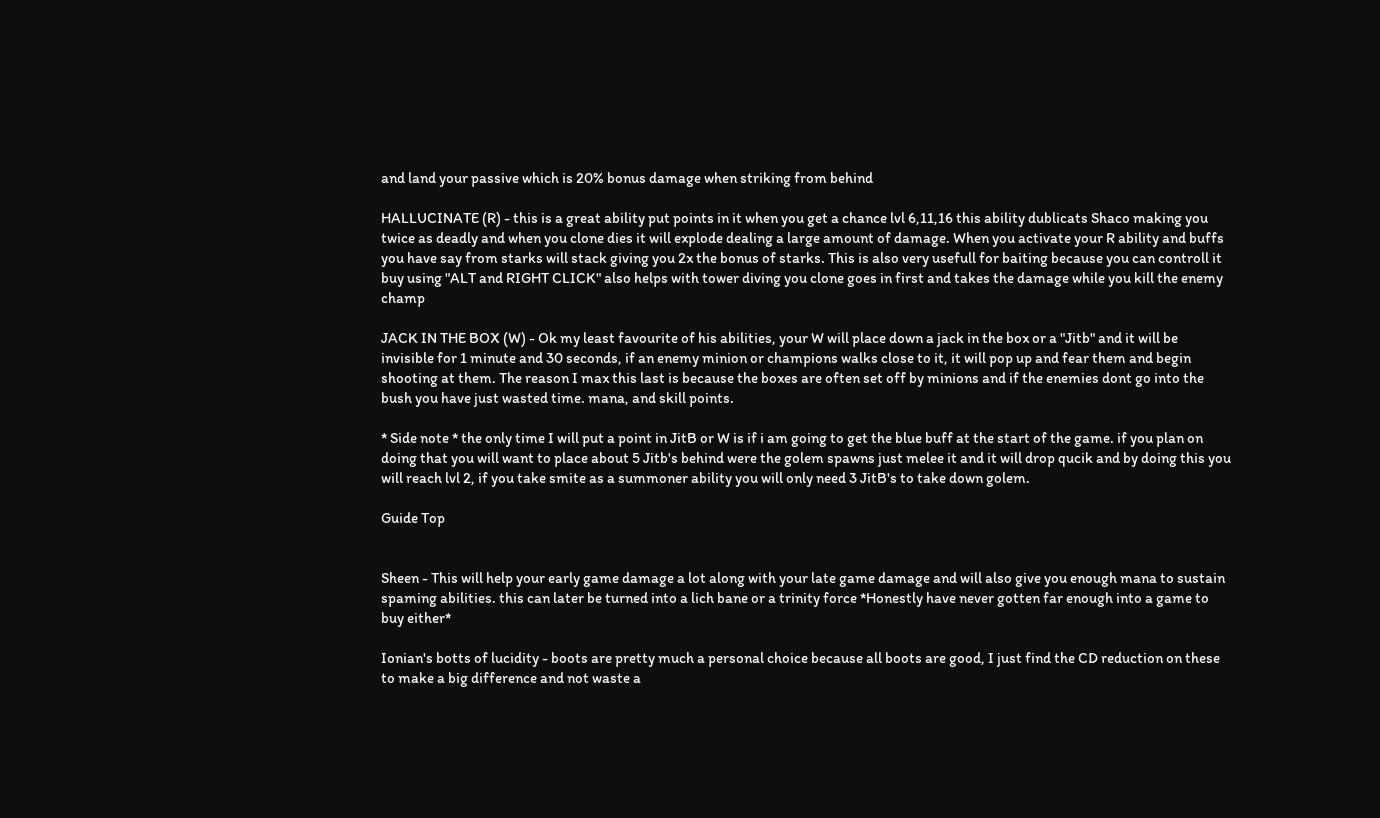and land your passive which is 20% bonus damage when striking from behind

HALLUCINATE (R) - this is a great ability put points in it when you get a chance lvl 6,11,16 this ability dublicats Shaco making you twice as deadly and when you clone dies it will explode dealing a large amount of damage. When you activate your R ability and buffs you have say from starks will stack giving you 2x the bonus of starks. This is also very usefull for baiting because you can controll it buy using "ALT and RIGHT CLICK" also helps with tower diving you clone goes in first and takes the damage while you kill the enemy champ

JACK IN THE BOX (W) - Ok my least favourite of his abilities, your W will place down a jack in the box or a "Jitb" and it will be invisible for 1 minute and 30 seconds, if an enemy minion or champions walks close to it, it will pop up and fear them and begin shooting at them. The reason I max this last is because the boxes are often set off by minions and if the enemies dont go into the bush you have just wasted time. mana, and skill points.

* Side note * the only time I will put a point in JitB or W is if i am going to get the blue buff at the start of the game. if you plan on doing that you will want to place about 5 Jitb's behind were the golem spawns just melee it and it will drop qucik and by doing this you will reach lvl 2, if you take smite as a summoner ability you will only need 3 JitB's to take down golem.

Guide Top


Sheen - This will help your early game damage a lot along with your late game damage and will also give you enough mana to sustain spaming abilities. this can later be turned into a lich bane or a trinity force *Honestly have never gotten far enough into a game to buy either*

Ionian's botts of lucidity - boots are pretty much a personal choice because all boots are good, I just find the CD reduction on these to make a big difference and not waste a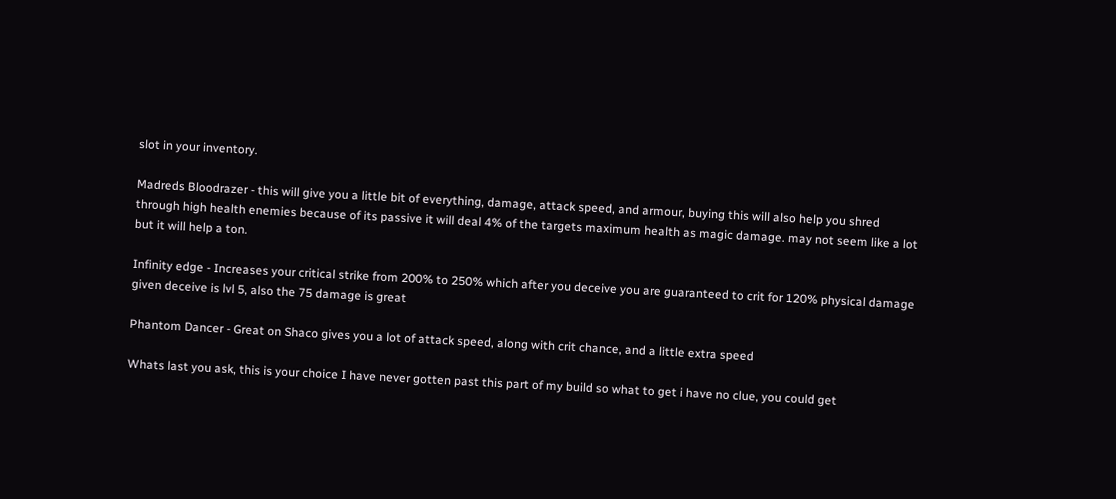slot in your inventory.

Madreds Bloodrazer - this will give you a little bit of everything, damage, attack speed, and armour, buying this will also help you shred through high health enemies because of its passive it will deal 4% of the targets maximum health as magic damage. may not seem like a lot but it will help a ton.

Infinity edge - Increases your critical strike from 200% to 250% which after you deceive you are guaranteed to crit for 120% physical damage given deceive is lvl 5, also the 75 damage is great

Phantom Dancer - Great on Shaco gives you a lot of attack speed, along with crit chance, and a little extra speed

Whats last you ask, this is your choice I have never gotten past this part of my build so what to get i have no clue, you could get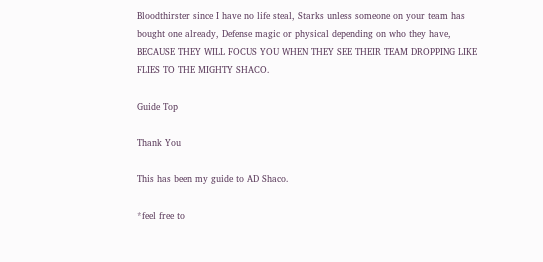Bloodthirster since I have no life steal, Starks unless someone on your team has bought one already, Defense magic or physical depending on who they have, BECAUSE THEY WILL FOCUS YOU WHEN THEY SEE THEIR TEAM DROPPING LIKE FLIES TO THE MIGHTY SHACO.

Guide Top

Thank You

This has been my guide to AD Shaco.

*feel free to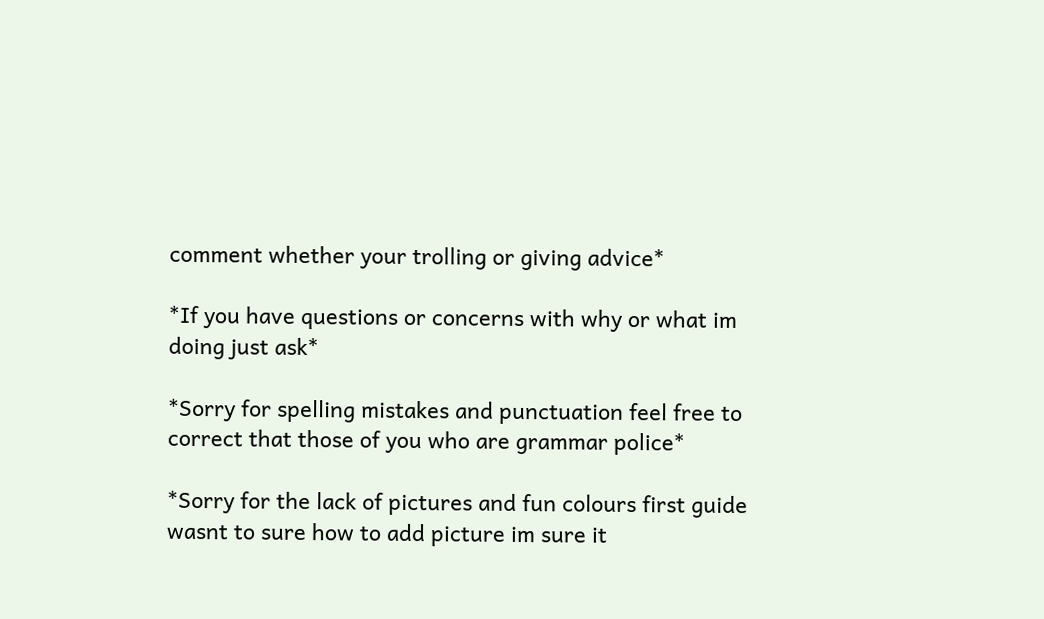comment whether your trolling or giving advice*

*If you have questions or concerns with why or what im doing just ask*

*Sorry for spelling mistakes and punctuation feel free to correct that those of you who are grammar police*

*Sorry for the lack of pictures and fun colours first guide wasnt to sure how to add picture im sure it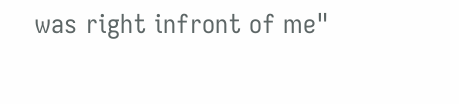was right infront of me"